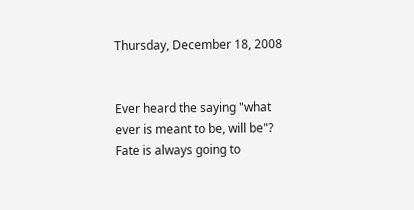Thursday, December 18, 2008


Ever heard the saying "what ever is meant to be, will be"? Fate is always going to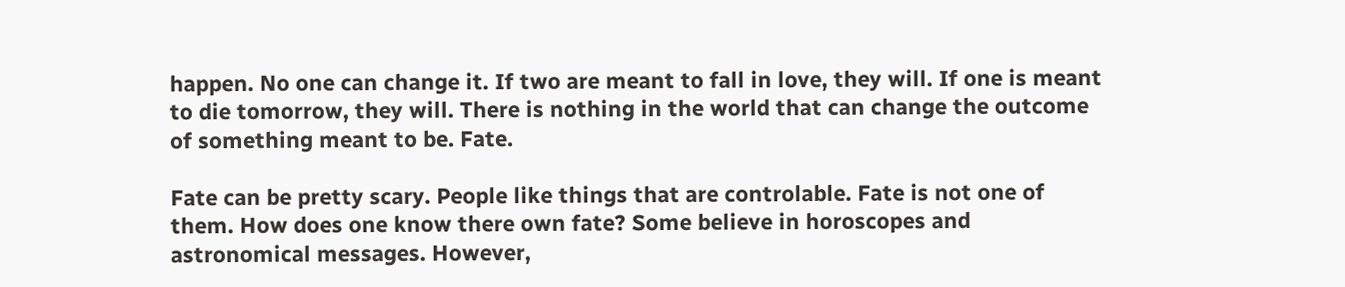happen. No one can change it. If two are meant to fall in love, they will. If one is meant to die tomorrow, they will. There is nothing in the world that can change the outcome of something meant to be. Fate.

Fate can be pretty scary. People like things that are controlable. Fate is not one of them. How does one know there own fate? Some believe in horoscopes and astronomical messages. However,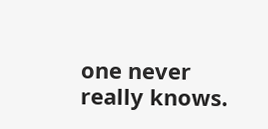one never really knows.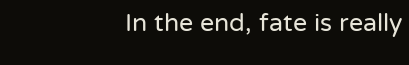In the end, fate is really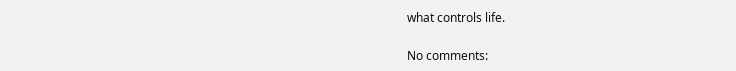what controls life.

No comments: